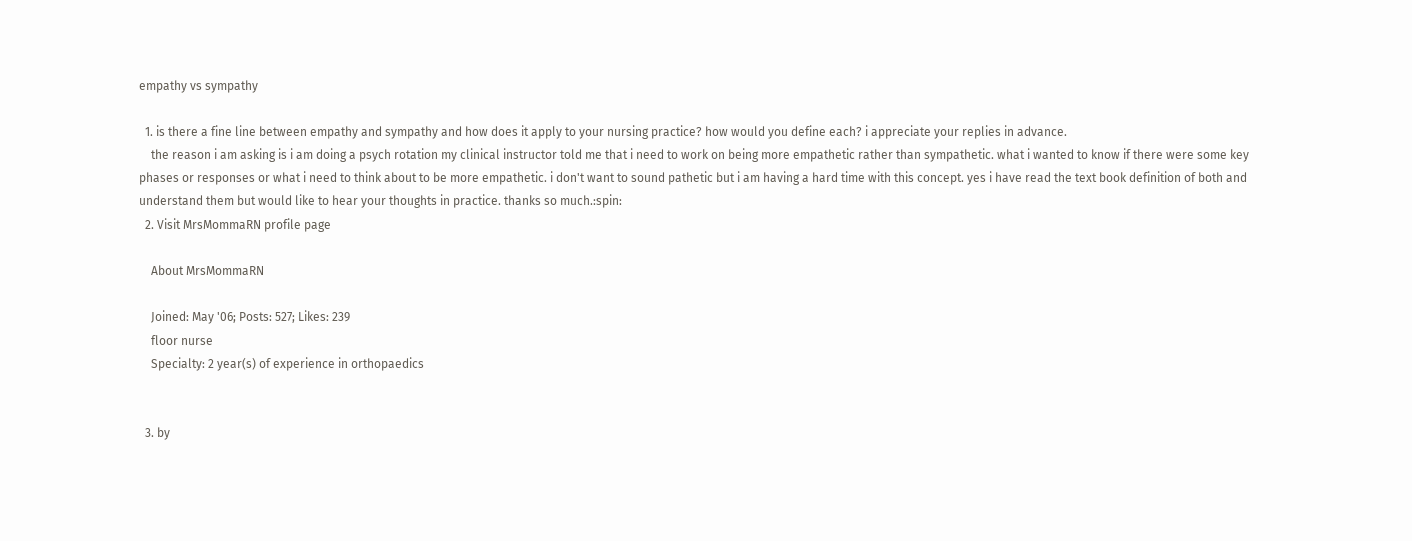empathy vs sympathy

  1. is there a fine line between empathy and sympathy and how does it apply to your nursing practice? how would you define each? i appreciate your replies in advance.
    the reason i am asking is i am doing a psych rotation my clinical instructor told me that i need to work on being more empathetic rather than sympathetic. what i wanted to know if there were some key phases or responses or what i need to think about to be more empathetic. i don't want to sound pathetic but i am having a hard time with this concept. yes i have read the text book definition of both and understand them but would like to hear your thoughts in practice. thanks so much.:spin:
  2. Visit MrsMommaRN profile page

    About MrsMommaRN

    Joined: May '06; Posts: 527; Likes: 239
    floor nurse
    Specialty: 2 year(s) of experience in orthopaedics


  3. by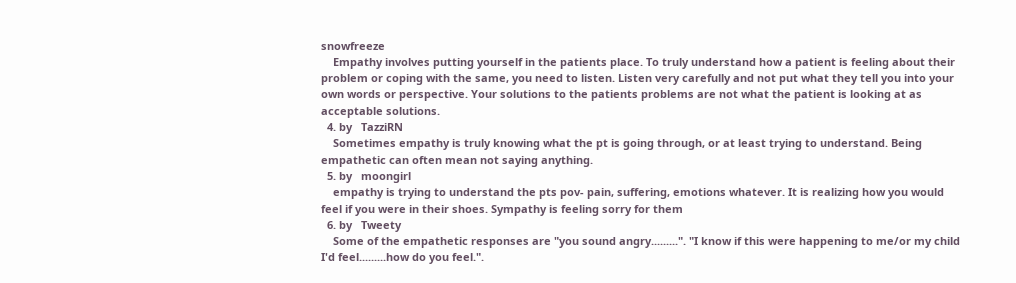snowfreeze
    Empathy involves putting yourself in the patients place. To truly understand how a patient is feeling about their problem or coping with the same, you need to listen. Listen very carefully and not put what they tell you into your own words or perspective. Your solutions to the patients problems are not what the patient is looking at as acceptable solutions.
  4. by   TazziRN
    Sometimes empathy is truly knowing what the pt is going through, or at least trying to understand. Being empathetic can often mean not saying anything.
  5. by   moongirl
    empathy is trying to understand the pts pov- pain, suffering, emotions whatever. It is realizing how you would feel if you were in their shoes. Sympathy is feeling sorry for them
  6. by   Tweety
    Some of the empathetic responses are "you sound angry.........". "I know if this were happening to me/or my child I'd feel.........how do you feel.".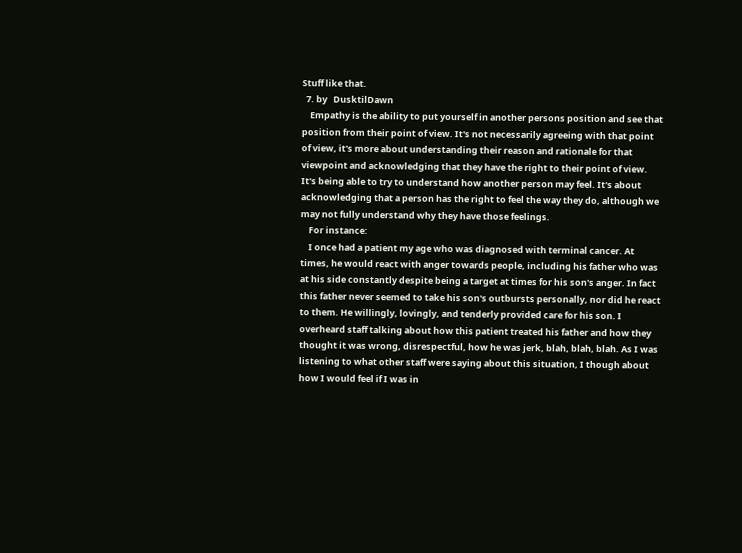Stuff like that.
  7. by   DusktilDawn
    Empathy is the ability to put yourself in another persons position and see that position from their point of view. It's not necessarily agreeing with that point of view, it's more about understanding their reason and rationale for that viewpoint and acknowledging that they have the right to their point of view. It's being able to try to understand how another person may feel. It's about acknowledging that a person has the right to feel the way they do, although we may not fully understand why they have those feelings.
    For instance:
    I once had a patient my age who was diagnosed with terminal cancer. At times, he would react with anger towards people, including his father who was at his side constantly despite being a target at times for his son's anger. In fact this father never seemed to take his son's outbursts personally, nor did he react to them. He willingly, lovingly, and tenderly provided care for his son. I overheard staff talking about how this patient treated his father and how they thought it was wrong, disrespectful, how he was jerk, blah, blah, blah. As I was listening to what other staff were saying about this situation, I though about how I would feel if I was in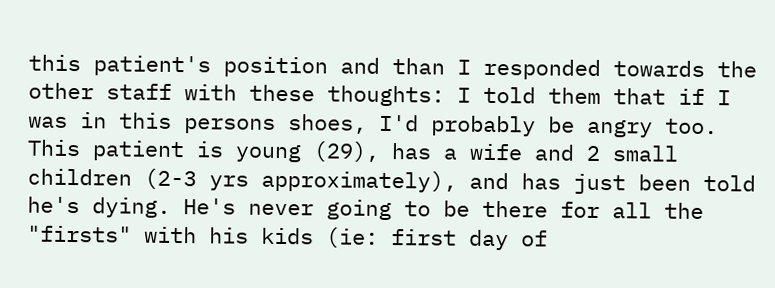this patient's position and than I responded towards the other staff with these thoughts: I told them that if I was in this persons shoes, I'd probably be angry too. This patient is young (29), has a wife and 2 small children (2-3 yrs approximately), and has just been told he's dying. He's never going to be there for all the "firsts" with his kids (ie: first day of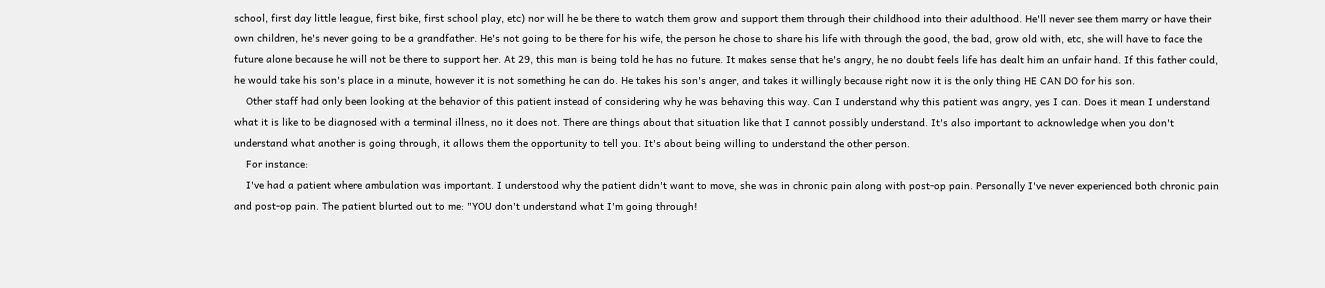school, first day little league, first bike, first school play, etc) nor will he be there to watch them grow and support them through their childhood into their adulthood. He'll never see them marry or have their own children, he's never going to be a grandfather. He's not going to be there for his wife, the person he chose to share his life with through the good, the bad, grow old with, etc, she will have to face the future alone because he will not be there to support her. At 29, this man is being told he has no future. It makes sense that he's angry, he no doubt feels life has dealt him an unfair hand. If this father could, he would take his son's place in a minute, however it is not something he can do. He takes his son's anger, and takes it willingly because right now it is the only thing HE CAN DO for his son.
    Other staff had only been looking at the behavior of this patient instead of considering why he was behaving this way. Can I understand why this patient was angry, yes I can. Does it mean I understand what it is like to be diagnosed with a terminal illness, no it does not. There are things about that situation like that I cannot possibly understand. It's also important to acknowledge when you don't understand what another is going through, it allows them the opportunity to tell you. It's about being willing to understand the other person.
    For instance:
    I've had a patient where ambulation was important. I understood why the patient didn't want to move, she was in chronic pain along with post-op pain. Personally I've never experienced both chronic pain and post-op pain. The patient blurted out to me: "YOU don't understand what I'm going through!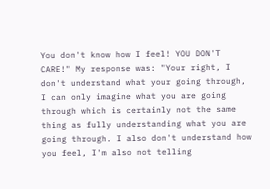You don't know how I feel! YOU DON'T CARE!" My response was: "Your right, I don't understand what your going through, I can only imagine what you are going through which is certainly not the same thing as fully understanding what you are going through. I also don't understand how you feel, I'm also not telling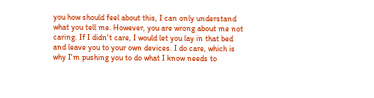you how should feel about this, I can only understand what you tell me. However, you are wrong about me not caring. If I didn't care, I would let you lay in that bed and leave you to your own devices. I do care, which is why I'm pushing you to do what I know needs to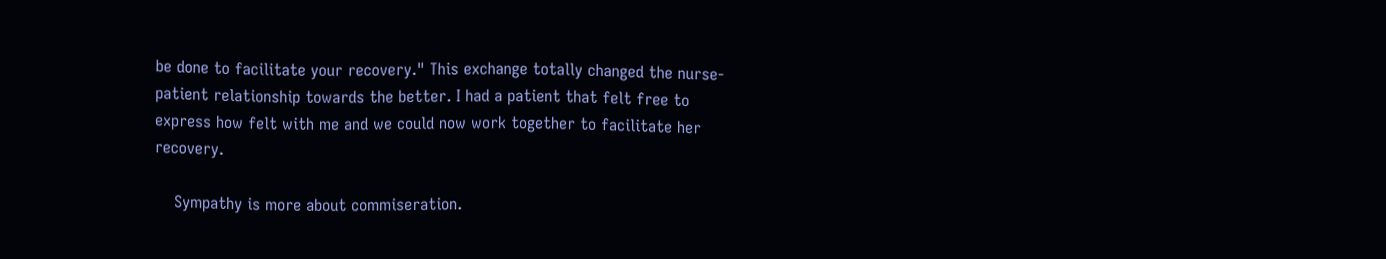be done to facilitate your recovery." This exchange totally changed the nurse-patient relationship towards the better. I had a patient that felt free to express how felt with me and we could now work together to facilitate her recovery.

    Sympathy is more about commiseration.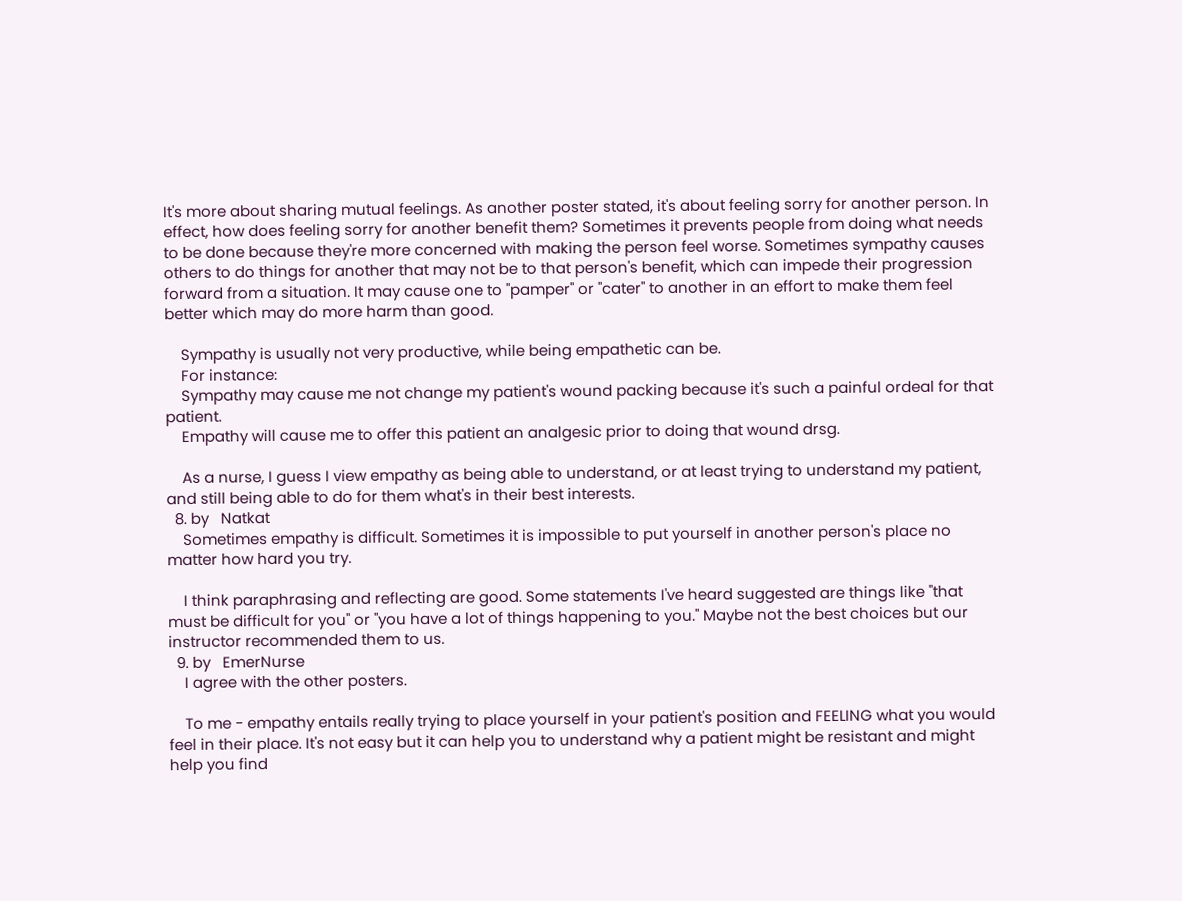It's more about sharing mutual feelings. As another poster stated, it's about feeling sorry for another person. In effect, how does feeling sorry for another benefit them? Sometimes it prevents people from doing what needs to be done because they're more concerned with making the person feel worse. Sometimes sympathy causes others to do things for another that may not be to that person's benefit, which can impede their progression forward from a situation. It may cause one to "pamper" or "cater" to another in an effort to make them feel better which may do more harm than good.

    Sympathy is usually not very productive, while being empathetic can be.
    For instance:
    Sympathy may cause me not change my patient's wound packing because it's such a painful ordeal for that patient.
    Empathy will cause me to offer this patient an analgesic prior to doing that wound drsg.

    As a nurse, I guess I view empathy as being able to understand, or at least trying to understand my patient, and still being able to do for them what's in their best interests.
  8. by   Natkat
    Sometimes empathy is difficult. Sometimes it is impossible to put yourself in another person's place no matter how hard you try.

    I think paraphrasing and reflecting are good. Some statements I've heard suggested are things like "that must be difficult for you" or "you have a lot of things happening to you." Maybe not the best choices but our instructor recommended them to us.
  9. by   EmerNurse
    I agree with the other posters.

    To me - empathy entails really trying to place yourself in your patient's position and FEELING what you would feel in their place. It's not easy but it can help you to understand why a patient might be resistant and might help you find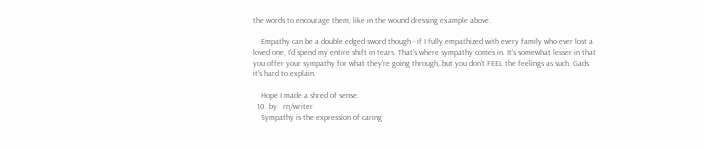the words to encourage them, like in the wound dressing example above.

    Empathy can be a double edged sword though - if I fully empathized with every family who ever lost a loved one, I'd spend my entire shift in tears. That's where sympathy comes in. It's somewhat lesser in that you offer your sympathy for what they're going through, but you don't FEEL the feelings as such. Gads it's hard to explain.

    Hope I made a shred of sense.
  10. by   rn/writer
    Sympathy is the expression of caring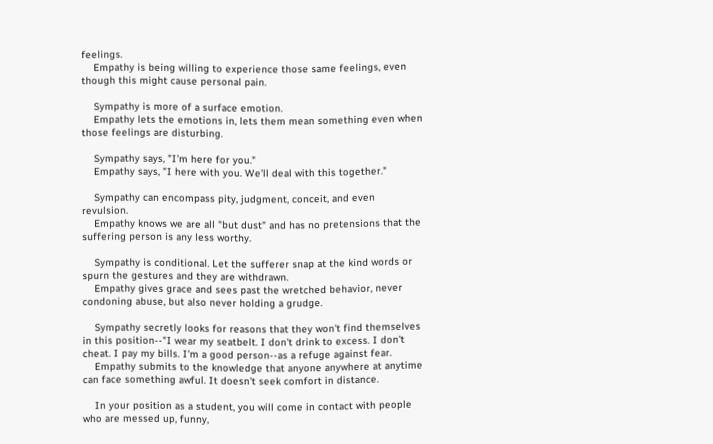feelings.
    Empathy is being willing to experience those same feelings, even though this might cause personal pain.

    Sympathy is more of a surface emotion.
    Empathy lets the emotions in, lets them mean something even when those feelings are disturbing.

    Sympathy says, "I'm here for you."
    Empathy says, "I here with you. We'll deal with this together."

    Sympathy can encompass pity, judgment, conceit, and even revulsion.
    Empathy knows we are all "but dust" and has no pretensions that the suffering person is any less worthy.

    Sympathy is conditional. Let the sufferer snap at the kind words or spurn the gestures and they are withdrawn.
    Empathy gives grace and sees past the wretched behavior, never condoning abuse, but also never holding a grudge.

    Sympathy secretly looks for reasons that they won't find themselves in this position--"I wear my seatbelt. I don't drink to excess. I don't cheat. I pay my bills. I'm a good person--as a refuge against fear.
    Empathy submits to the knowledge that anyone anywhere at anytime can face something awful. It doesn't seek comfort in distance.

    In your position as a student, you will come in contact with people who are messed up, funny,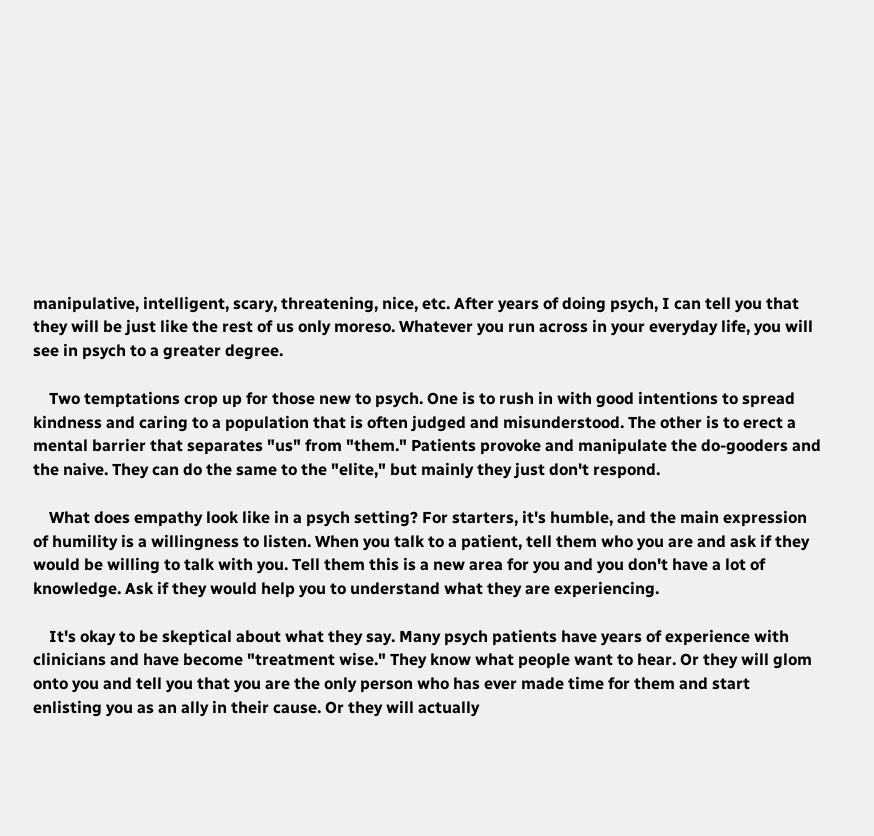manipulative, intelligent, scary, threatening, nice, etc. After years of doing psych, I can tell you that they will be just like the rest of us only moreso. Whatever you run across in your everyday life, you will see in psych to a greater degree.

    Two temptations crop up for those new to psych. One is to rush in with good intentions to spread kindness and caring to a population that is often judged and misunderstood. The other is to erect a mental barrier that separates "us" from "them." Patients provoke and manipulate the do-gooders and the naive. They can do the same to the "elite," but mainly they just don't respond.

    What does empathy look like in a psych setting? For starters, it's humble, and the main expression of humility is a willingness to listen. When you talk to a patient, tell them who you are and ask if they would be willing to talk with you. Tell them this is a new area for you and you don't have a lot of knowledge. Ask if they would help you to understand what they are experiencing.

    It's okay to be skeptical about what they say. Many psych patients have years of experience with clinicians and have become "treatment wise." They know what people want to hear. Or they will glom onto you and tell you that you are the only person who has ever made time for them and start enlisting you as an ally in their cause. Or they will actually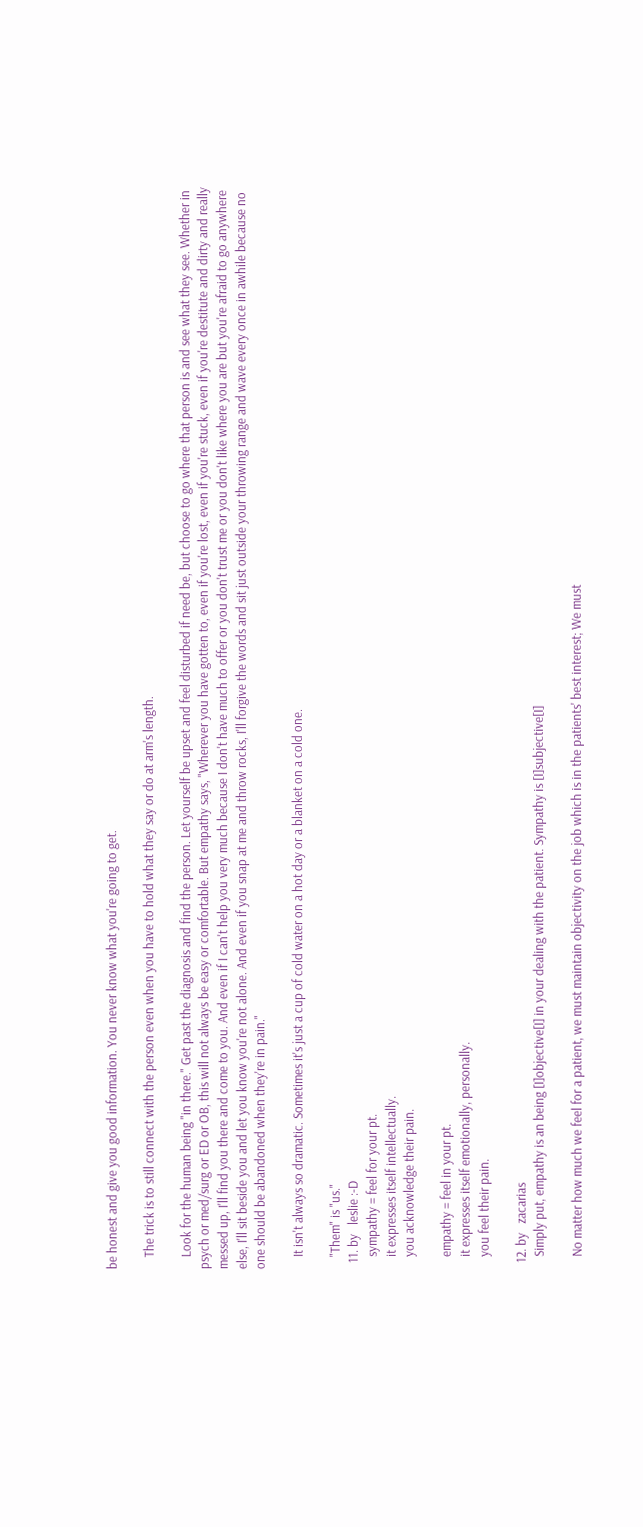be honest and give you good information. You never know what you're going to get.

    The trick is to still connect with the person even when you have to hold what they say or do at arm's length.

    Look for the human being "in there." Get past the diagnosis and find the person. Let yourself be upset and feel disturbed if need be, but choose to go where that person is and see what they see. Whether in psych or med/surg or ED or OB, this will not always be easy or comfortable. But empathy says, "Wherever you have gotten to, even if you're lost, even if you're stuck, even if you're destitute and dirty and really messed up, I'll find you there and come to you. And even if I can't help you very much because I don't have much to offer or you don't trust me or you don't like where you are but you're afraid to go anywhere else, I'll sit beside you and let you know you're not alone. And even if you snap at me and throw rocks, I'll forgive the words and sit just outside your throwing range and wave every once in awhile because no one should be abandoned when they're in pain."

    It isn't always so dramatic. Sometimes it's just a cup of cold water on a hot day or a blanket on a cold one.

    "Them" is "us."
  11. by   leslie :-D
    sympathy = feel for your pt.
    it expresses itself intellectually.
    you acknowledge their pain.

    empathy = feel in your pt.
    it expresses itself emotionally, personally.
    you feel their pain.

  12. by   zacarias
    Simply put, empathy is an being [I]objective[I] in your dealing with the patient. Sympathy is [I]subjective[I]

    No matter how much we feel for a patient, we must maintain objectivity on the job which is in the patients' best interest; We must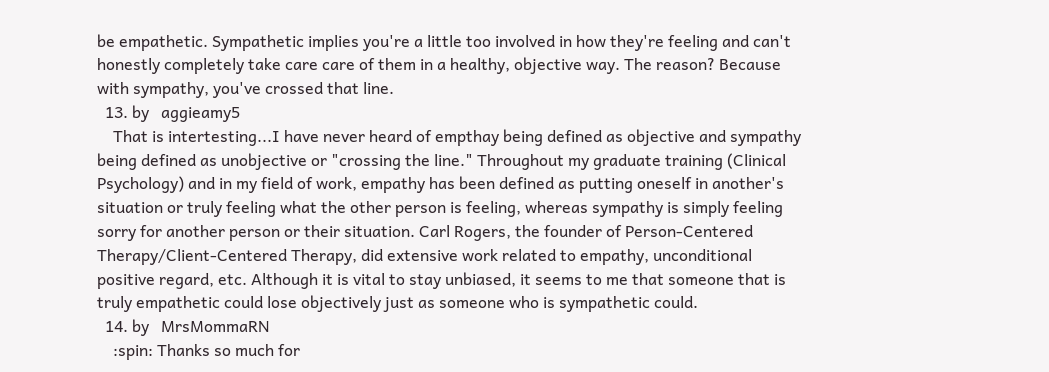be empathetic. Sympathetic implies you're a little too involved in how they're feeling and can't honestly completely take care care of them in a healthy, objective way. The reason? Because with sympathy, you've crossed that line.
  13. by   aggieamy5
    That is intertesting...I have never heard of empthay being defined as objective and sympathy being defined as unobjective or "crossing the line." Throughout my graduate training (Clinical Psychology) and in my field of work, empathy has been defined as putting oneself in another's situation or truly feeling what the other person is feeling, whereas sympathy is simply feeling sorry for another person or their situation. Carl Rogers, the founder of Person-Centered Therapy/Client-Centered Therapy, did extensive work related to empathy, unconditional positive regard, etc. Although it is vital to stay unbiased, it seems to me that someone that is truly empathetic could lose objectively just as someone who is sympathetic could.
  14. by   MrsMommaRN
    :spin: Thanks so much for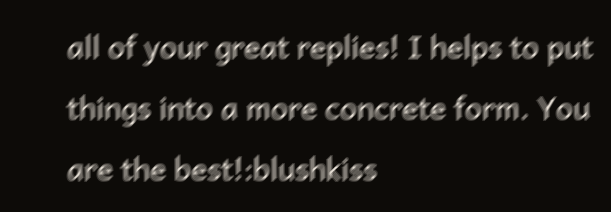all of your great replies! I helps to put things into a more concrete form. You are the best!:blushkiss